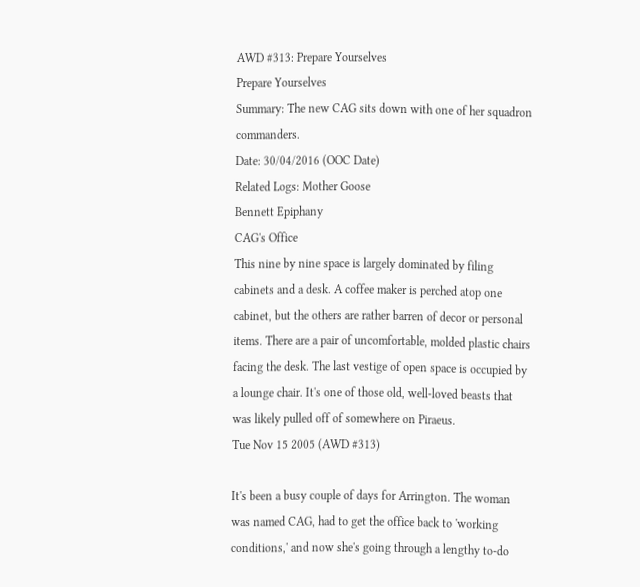AWD #313: Prepare Yourselves
Prepare Yourselves
Summary: The new CAG sits down with one of her squadron commanders.
Date: 30/04/2016 (OOC Date)
Related Logs: Mother Goose
Bennett Epiphany
CAG's Office
This nine by nine space is largely dominated by filing cabinets and a desk. A coffee maker is perched atop one cabinet, but the others are rather barren of decor or personal items. There are a pair of uncomfortable, molded plastic chairs facing the desk. The last vestige of open space is occupied by a lounge chair. It's one of those old, well-loved beasts that was likely pulled off of somewhere on Piraeus.
Tue Nov 15 2005 (AWD #313)

It's been a busy couple of days for Arrington. The woman was named CAG, had to get the office back to 'working conditions,' and now she's going through a lengthy to-do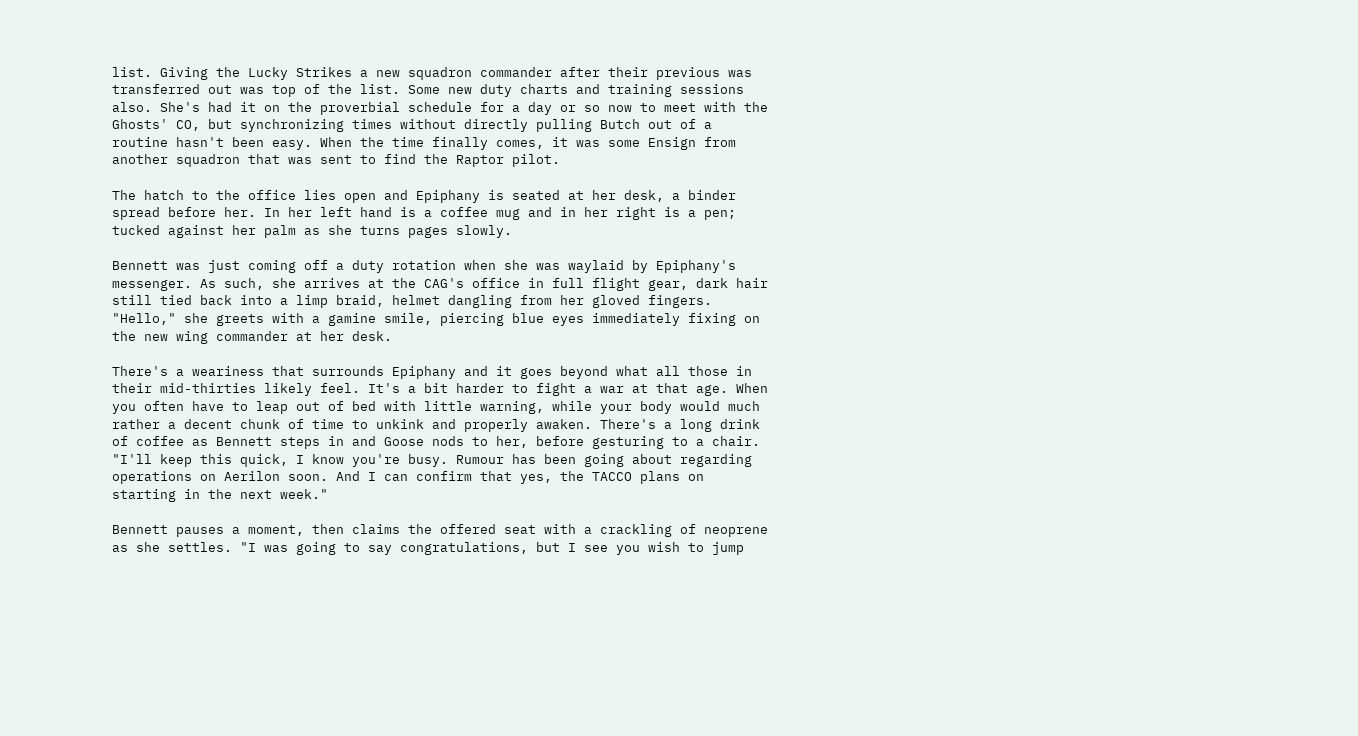list. Giving the Lucky Strikes a new squadron commander after their previous was transferred out was top of the list. Some new duty charts and training sessions also. She's had it on the proverbial schedule for a day or so now to meet with the Ghosts' CO, but synchronizing times without directly pulling Butch out of a routine hasn't been easy. When the time finally comes, it was some Ensign from another squadron that was sent to find the Raptor pilot.

The hatch to the office lies open and Epiphany is seated at her desk, a binder spread before her. In her left hand is a coffee mug and in her right is a pen; tucked against her palm as she turns pages slowly.

Bennett was just coming off a duty rotation when she was waylaid by Epiphany's messenger. As such, she arrives at the CAG's office in full flight gear, dark hair still tied back into a limp braid, helmet dangling from her gloved fingers. "Hello," she greets with a gamine smile, piercing blue eyes immediately fixing on the new wing commander at her desk.

There's a weariness that surrounds Epiphany and it goes beyond what all those in their mid-thirties likely feel. It's a bit harder to fight a war at that age. When you often have to leap out of bed with little warning, while your body would much rather a decent chunk of time to unkink and properly awaken. There's a long drink of coffee as Bennett steps in and Goose nods to her, before gesturing to a chair. "I'll keep this quick, I know you're busy. Rumour has been going about regarding operations on Aerilon soon. And I can confirm that yes, the TACCO plans on starting in the next week."

Bennett pauses a moment, then claims the offered seat with a crackling of neoprene as she settles. "I was going to say congratulations, but I see you wish to jump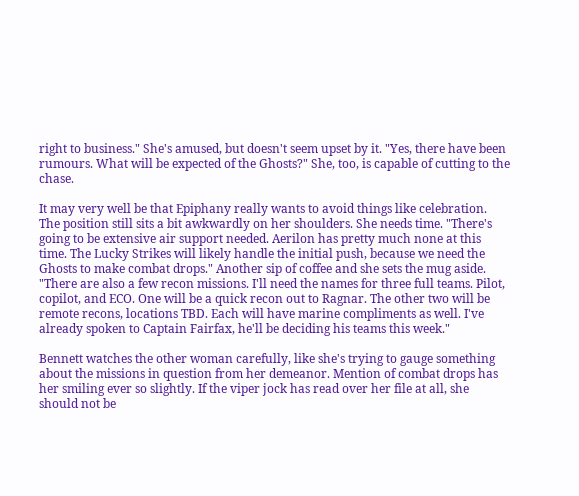right to business." She's amused, but doesn't seem upset by it. "Yes, there have been rumours. What will be expected of the Ghosts?" She, too, is capable of cutting to the chase.

It may very well be that Epiphany really wants to avoid things like celebration. The position still sits a bit awkwardly on her shoulders. She needs time. "There's going to be extensive air support needed. Aerilon has pretty much none at this time. The Lucky Strikes will likely handle the initial push, because we need the Ghosts to make combat drops." Another sip of coffee and she sets the mug aside. "There are also a few recon missions. I'll need the names for three full teams. Pilot, copilot, and ECO. One will be a quick recon out to Ragnar. The other two will be remote recons, locations TBD. Each will have marine compliments as well. I've already spoken to Captain Fairfax, he'll be deciding his teams this week."

Bennett watches the other woman carefully, like she's trying to gauge something about the missions in question from her demeanor. Mention of combat drops has her smiling ever so slightly. If the viper jock has read over her file at all, she should not be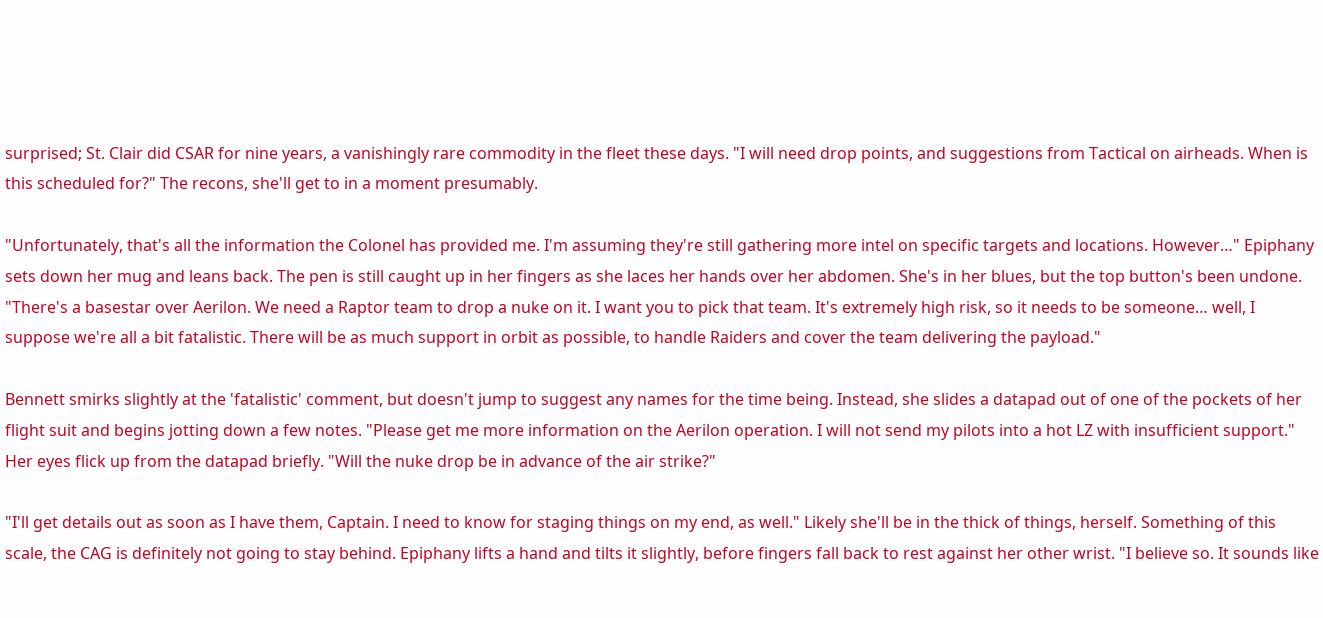surprised; St. Clair did CSAR for nine years, a vanishingly rare commodity in the fleet these days. "I will need drop points, and suggestions from Tactical on airheads. When is this scheduled for?" The recons, she'll get to in a moment presumably.

"Unfortunately, that's all the information the Colonel has provided me. I'm assuming they're still gathering more intel on specific targets and locations. However…" Epiphany sets down her mug and leans back. The pen is still caught up in her fingers as she laces her hands over her abdomen. She's in her blues, but the top button's been undone. "There's a basestar over Aerilon. We need a Raptor team to drop a nuke on it. I want you to pick that team. It's extremely high risk, so it needs to be someone… well, I suppose we're all a bit fatalistic. There will be as much support in orbit as possible, to handle Raiders and cover the team delivering the payload."

Bennett smirks slightly at the 'fatalistic' comment, but doesn't jump to suggest any names for the time being. Instead, she slides a datapad out of one of the pockets of her flight suit and begins jotting down a few notes. "Please get me more information on the Aerilon operation. I will not send my pilots into a hot LZ with insufficient support." Her eyes flick up from the datapad briefly. "Will the nuke drop be in advance of the air strike?"

"I'll get details out as soon as I have them, Captain. I need to know for staging things on my end, as well." Likely she'll be in the thick of things, herself. Something of this scale, the CAG is definitely not going to stay behind. Epiphany lifts a hand and tilts it slightly, before fingers fall back to rest against her other wrist. "I believe so. It sounds like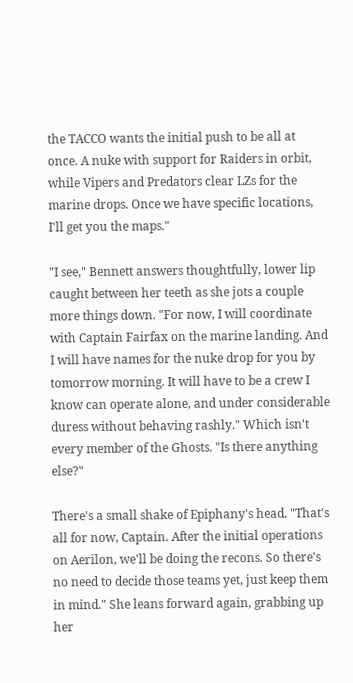the TACCO wants the initial push to be all at once. A nuke with support for Raiders in orbit, while Vipers and Predators clear LZs for the marine drops. Once we have specific locations, I'll get you the maps."

"I see," Bennett answers thoughtfully, lower lip caught between her teeth as she jots a couple more things down. "For now, I will coordinate with Captain Fairfax on the marine landing. And I will have names for the nuke drop for you by tomorrow morning. It will have to be a crew I know can operate alone, and under considerable duress without behaving rashly." Which isn't every member of the Ghosts. "Is there anything else?"

There's a small shake of Epiphany's head. "That's all for now, Captain. After the initial operations on Aerilon, we'll be doing the recons. So there's no need to decide those teams yet, just keep them in mind." She leans forward again, grabbing up her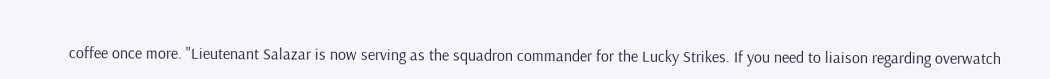coffee once more. "Lieutenant Salazar is now serving as the squadron commander for the Lucky Strikes. If you need to liaison regarding overwatch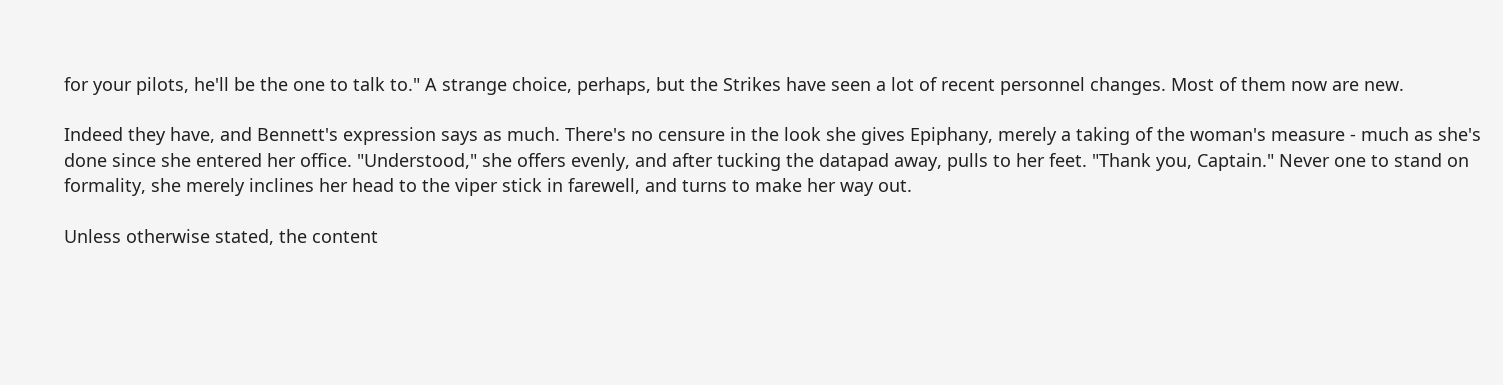for your pilots, he'll be the one to talk to." A strange choice, perhaps, but the Strikes have seen a lot of recent personnel changes. Most of them now are new.

Indeed they have, and Bennett's expression says as much. There's no censure in the look she gives Epiphany, merely a taking of the woman's measure - much as she's done since she entered her office. "Understood," she offers evenly, and after tucking the datapad away, pulls to her feet. "Thank you, Captain." Never one to stand on formality, she merely inclines her head to the viper stick in farewell, and turns to make her way out.

Unless otherwise stated, the content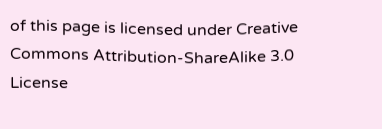of this page is licensed under Creative Commons Attribution-ShareAlike 3.0 License